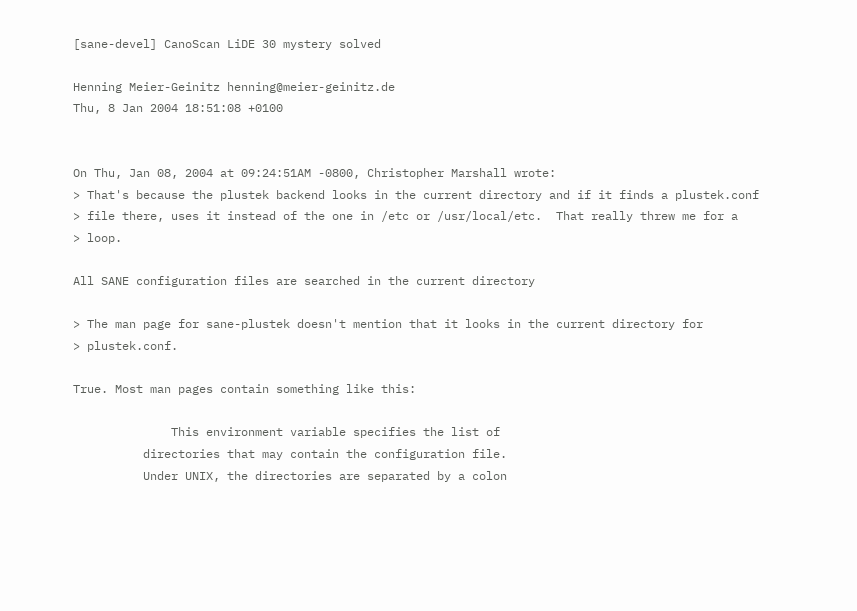[sane-devel] CanoScan LiDE 30 mystery solved

Henning Meier-Geinitz henning@meier-geinitz.de
Thu, 8 Jan 2004 18:51:08 +0100


On Thu, Jan 08, 2004 at 09:24:51AM -0800, Christopher Marshall wrote:
> That's because the plustek backend looks in the current directory and if it finds a plustek.conf
> file there, uses it instead of the one in /etc or /usr/local/etc.  That really threw me for a
> loop.

All SANE configuration files are searched in the current directory

> The man page for sane-plustek doesn't mention that it looks in the current directory for
> plustek.conf.

True. Most man pages contain something like this:

              This environment variable specifies the list of
          directories that may contain the configuration file.
          Under UNIX, the directories are separated by a colon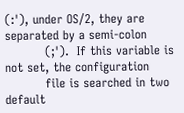(:'), under OS/2, they are separated by a semi-colon
          (;').  If this variable is not set, the configuration
          file is searched in two default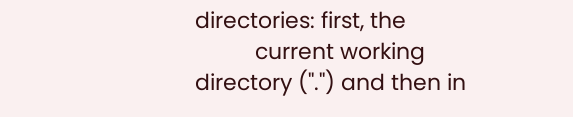directories: first, the
          current working directory (".") and then in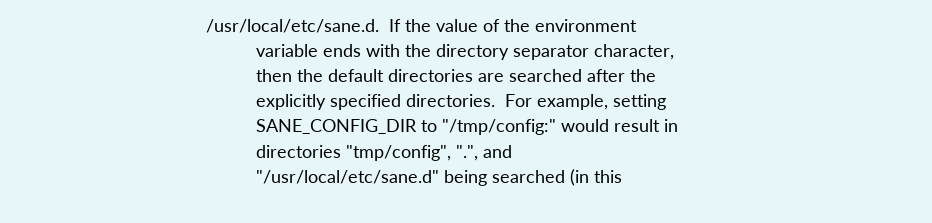/usr/local/etc/sane.d.  If the value of the environment
          variable ends with the directory separator character,
          then the default directories are searched after the
          explicitly specified directories.  For example, setting
          SANE_CONFIG_DIR to "/tmp/config:" would result in
          directories "tmp/config", ".", and
          "/usr/local/etc/sane.d" being searched (in this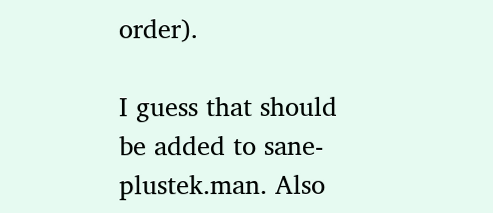order).

I guess that should be added to sane-plustek.man. Also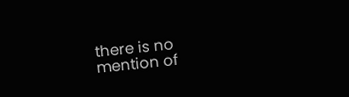there is no
mention of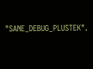"SANE_DEBUG_PLUSTEK".